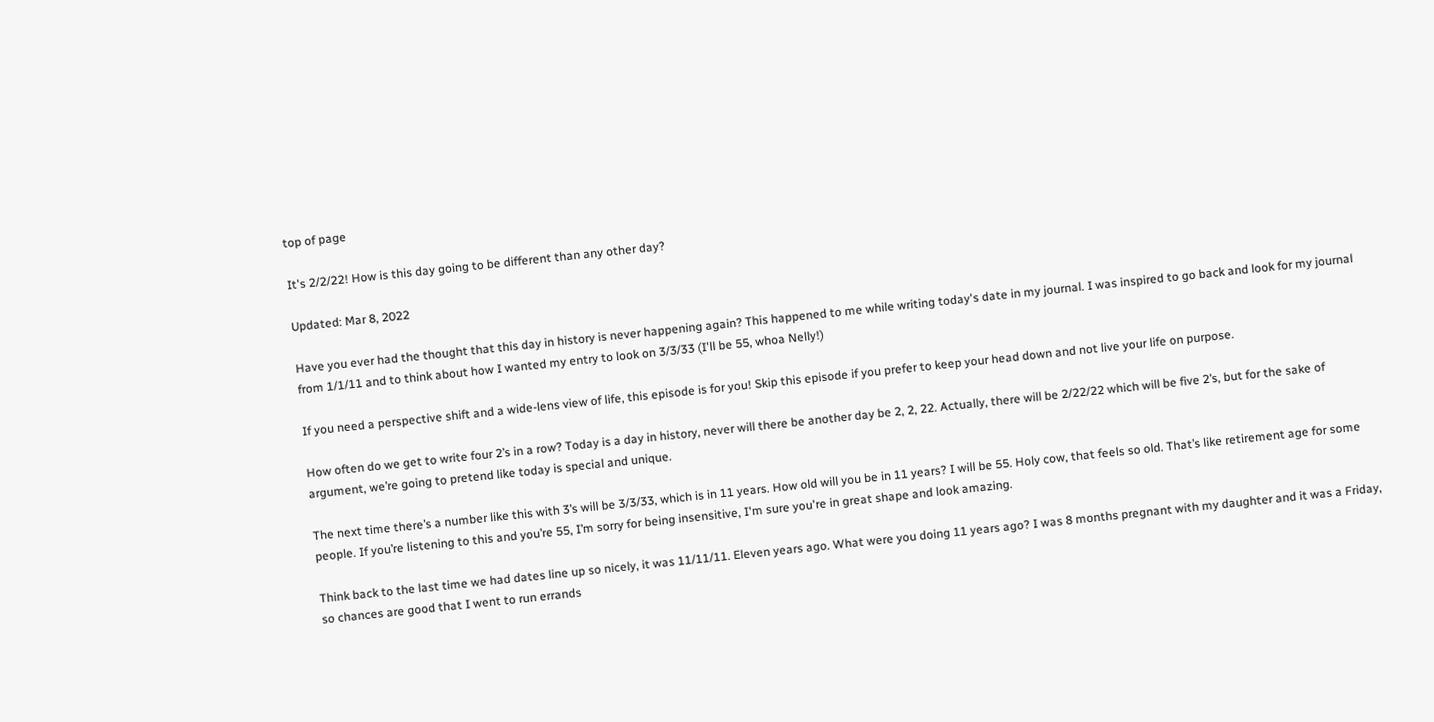top of page

It's 2/2/22! How is this day going to be different than any other day?

Updated: Mar 8, 2022

Have you ever had the thought that this day in history is never happening again? This happened to me while writing today's date in my journal. I was inspired to go back and look for my journal from 1/1/11 and to think about how I wanted my entry to look on 3/3/33 (I'll be 55, whoa Nelly!)

If you need a perspective shift and a wide-lens view of life, this episode is for you! Skip this episode if you prefer to keep your head down and not live your life on purpose.

How often do we get to write four 2’s in a row? Today is a day in history, never will there be another day be 2, 2, 22. Actually, there will be 2/22/22 which will be five 2’s, but for the sake of argument, we’re going to pretend like today is special and unique.

The next time there’s a number like this with 3’s will be 3/3/33, which is in 11 years. How old will you be in 11 years? I will be 55. Holy cow, that feels so old. That’s like retirement age for some people. If you’re listening to this and you’re 55, I’m sorry for being insensitive, I'm sure you're in great shape and look amazing.

Think back to the last time we had dates line up so nicely, it was 11/11/11. Eleven years ago. What were you doing 11 years ago? I was 8 months pregnant with my daughter and it was a Friday, so chances are good that I went to run errands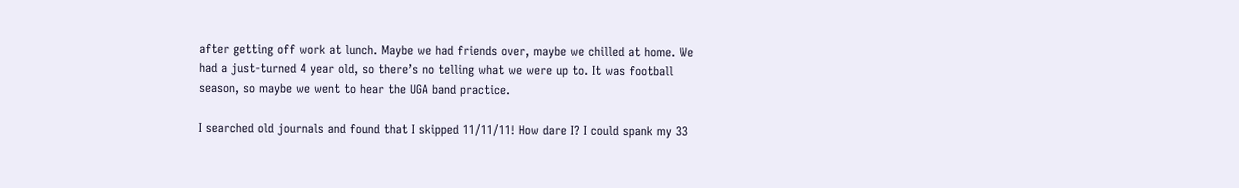after getting off work at lunch. Maybe we had friends over, maybe we chilled at home. We had a just-turned 4 year old, so there’s no telling what we were up to. It was football season, so maybe we went to hear the UGA band practice.

I searched old journals and found that I skipped 11/11/11! How dare I? I could spank my 33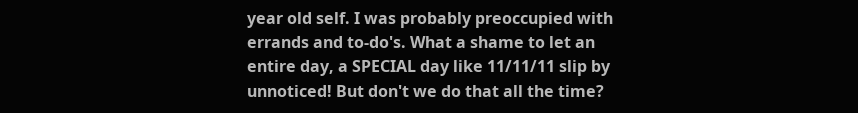year old self. I was probably preoccupied with errands and to-do's. What a shame to let an entire day, a SPECIAL day like 11/11/11 slip by unnoticed! But don't we do that all the time?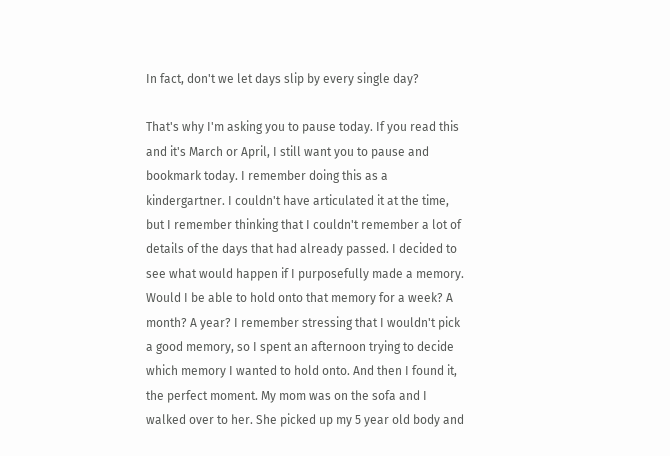In fact, don't we let days slip by every single day?

That's why I'm asking you to pause today. If you read this and it's March or April, I still want you to pause and bookmark today. I remember doing this as a kindergartner. I couldn't have articulated it at the time, but I remember thinking that I couldn't remember a lot of details of the days that had already passed. I decided to see what would happen if I purposefully made a memory. Would I be able to hold onto that memory for a week? A month? A year? I remember stressing that I wouldn't pick a good memory, so I spent an afternoon trying to decide which memory I wanted to hold onto. And then I found it, the perfect moment. My mom was on the sofa and I walked over to her. She picked up my 5 year old body and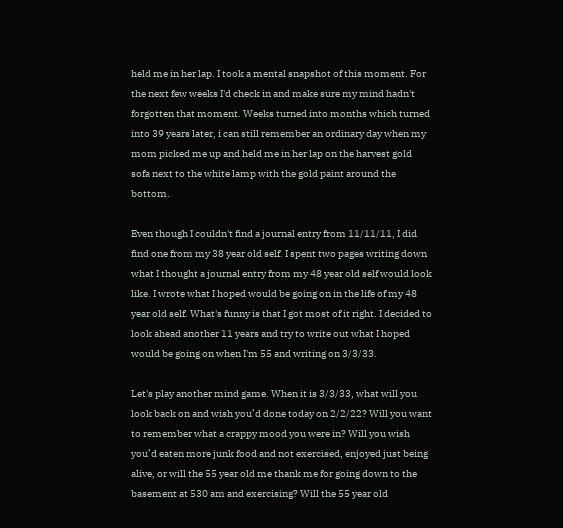held me in her lap. I took a mental snapshot of this moment. For the next few weeks I'd check in and make sure my mind hadn't forgotten that moment. Weeks turned into months which turned into 39 years later, i can still remember an ordinary day when my mom picked me up and held me in her lap on the harvest gold sofa next to the white lamp with the gold paint around the bottom.

Even though I couldn't find a journal entry from 11/11/11, I did find one from my 38 year old self. I spent two pages writing down what I thought a journal entry from my 48 year old self would look like. I wrote what I hoped would be going on in the life of my 48 year old self. What's funny is that I got most of it right. I decided to look ahead another 11 years and try to write out what I hoped would be going on when I'm 55 and writing on 3/3/33.

Let's play another mind game. When it is 3/3/33, what will you look back on and wish you’d done today on 2/2/22? Will you want to remember what a crappy mood you were in? Will you wish you’d eaten more junk food and not exercised, enjoyed just being alive, or will the 55 year old me thank me for going down to the basement at 530 am and exercising? Will the 55 year old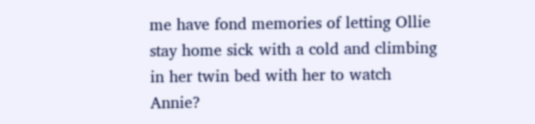me have fond memories of letting Ollie stay home sick with a cold and climbing in her twin bed with her to watch Annie?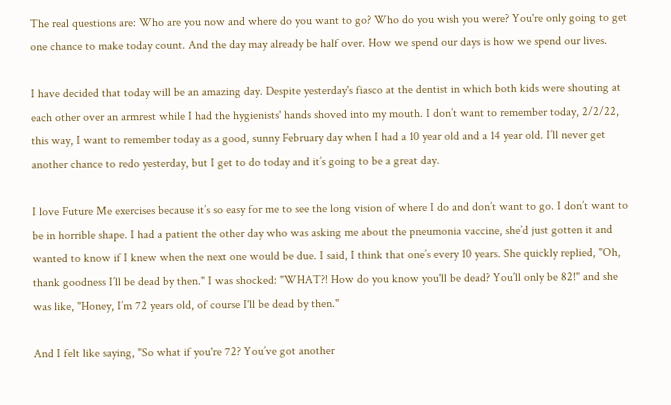The real questions are: Who are you now and where do you want to go? Who do you wish you were? You're only going to get one chance to make today count. And the day may already be half over. How we spend our days is how we spend our lives.

I have decided that today will be an amazing day. Despite yesterday's fiasco at the dentist in which both kids were shouting at each other over an armrest while I had the hygienists' hands shoved into my mouth. I don’t want to remember today, 2/2/22, this way, I want to remember today as a good, sunny February day when I had a 10 year old and a 14 year old. I’ll never get another chance to redo yesterday, but I get to do today and it’s going to be a great day.

I love Future Me exercises because it’s so easy for me to see the long vision of where I do and don’t want to go. I don’t want to be in horrible shape. I had a patient the other day who was asking me about the pneumonia vaccine, she’d just gotten it and wanted to know if I knew when the next one would be due. I said, I think that one’s every 10 years. She quickly replied, "Oh, thank goodness I’ll be dead by then." I was shocked: "WHAT?! How do you know you'll be dead? You’ll only be 82!" and she was like, "Honey, I’m 72 years old, of course I'll be dead by then."

And I felt like saying, "So what if you're 72? You’ve got another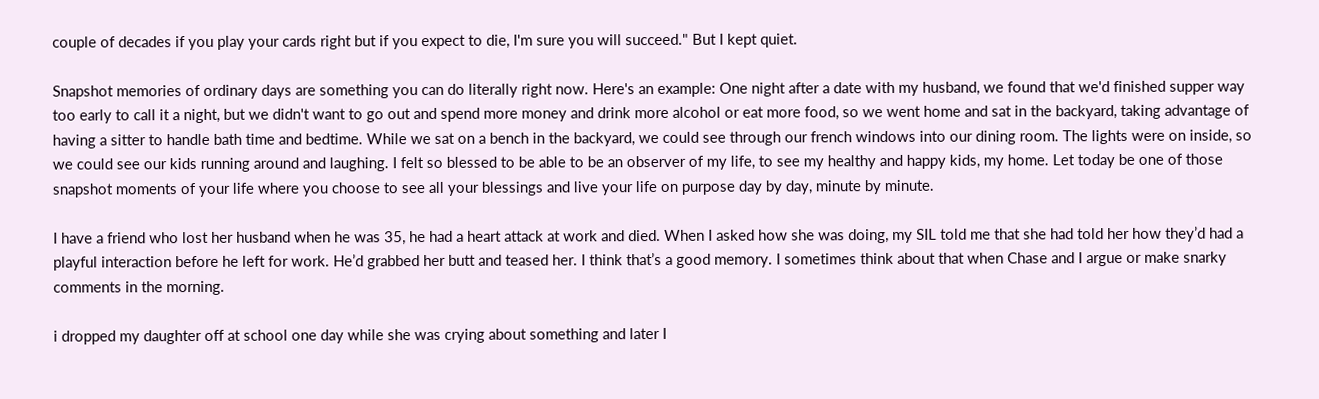couple of decades if you play your cards right but if you expect to die, I'm sure you will succeed." But I kept quiet.

Snapshot memories of ordinary days are something you can do literally right now. Here's an example: One night after a date with my husband, we found that we'd finished supper way too early to call it a night, but we didn't want to go out and spend more money and drink more alcohol or eat more food, so we went home and sat in the backyard, taking advantage of having a sitter to handle bath time and bedtime. While we sat on a bench in the backyard, we could see through our french windows into our dining room. The lights were on inside, so we could see our kids running around and laughing. I felt so blessed to be able to be an observer of my life, to see my healthy and happy kids, my home. Let today be one of those snapshot moments of your life where you choose to see all your blessings and live your life on purpose day by day, minute by minute.

I have a friend who lost her husband when he was 35, he had a heart attack at work and died. When I asked how she was doing, my SIL told me that she had told her how they’d had a playful interaction before he left for work. He’d grabbed her butt and teased her. I think that’s a good memory. I sometimes think about that when Chase and I argue or make snarky comments in the morning.

i dropped my daughter off at school one day while she was crying about something and later I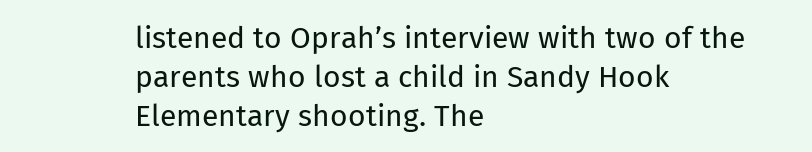listened to Oprah’s interview with two of the parents who lost a child in Sandy Hook Elementary shooting. The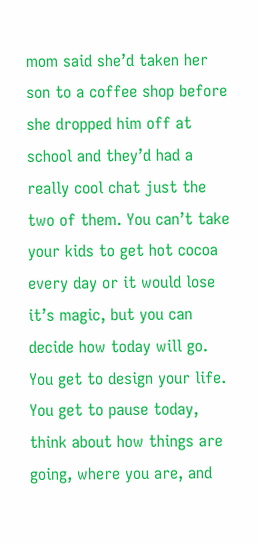mom said she’d taken her son to a coffee shop before she dropped him off at school and they’d had a really cool chat just the two of them. You can’t take your kids to get hot cocoa every day or it would lose it’s magic, but you can decide how today will go. You get to design your life. You get to pause today, think about how things are going, where you are, and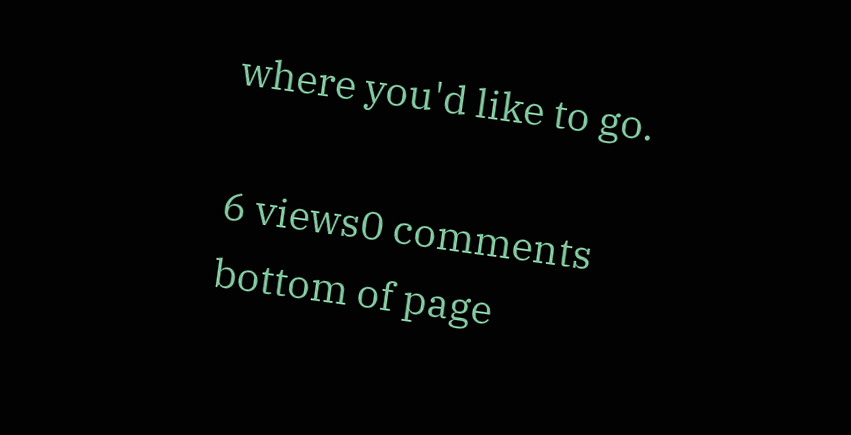where you'd like to go.

6 views0 comments
bottom of page